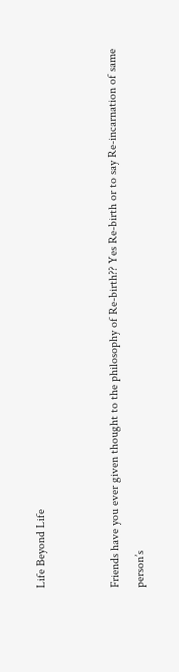Life Beyond Life


Friends have you ever given thought to the philosophy of Re-birth?? Yes Re-birth or to say Re-incarnation of same person’s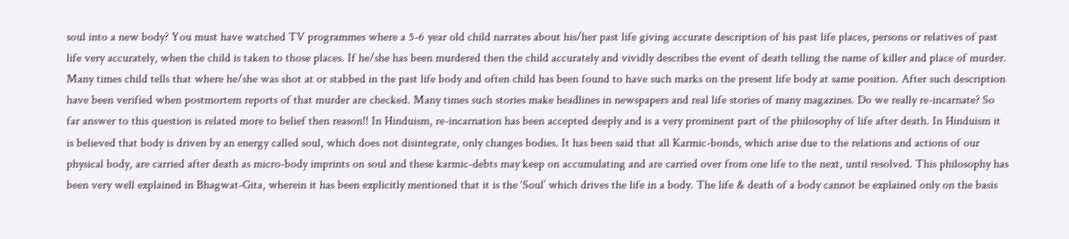soul into a new body? You must have watched TV programmes where a 5-6 year old child narrates about his/her past life giving accurate description of his past life places, persons or relatives of past life very accurately, when the child is taken to those places. If he/she has been murdered then the child accurately and vividly describes the event of death telling the name of killer and place of murder. Many times child tells that where he/she was shot at or stabbed in the past life body and often child has been found to have such marks on the present life body at same position. After such description have been verified when postmortem reports of that murder are checked. Many times such stories make headlines in newspapers and real life stories of many magazines. Do we really re-incarnate? So far answer to this question is related more to belief then reason!! In Hinduism, re-incarnation has been accepted deeply and is a very prominent part of the philosophy of life after death. In Hinduism it is believed that body is driven by an energy called soul, which does not disintegrate, only changes bodies. It has been said that all Karmic-bonds, which arise due to the relations and actions of our physical body, are carried after death as micro-body imprints on soul and these karmic-debts may keep on accumulating and are carried over from one life to the next, until resolved. This philosophy has been very well explained in Bhagwat-Gita, wherein it has been explicitly mentioned that it is the ‘Soul’ which drives the life in a body. The life & death of a body cannot be explained only on the basis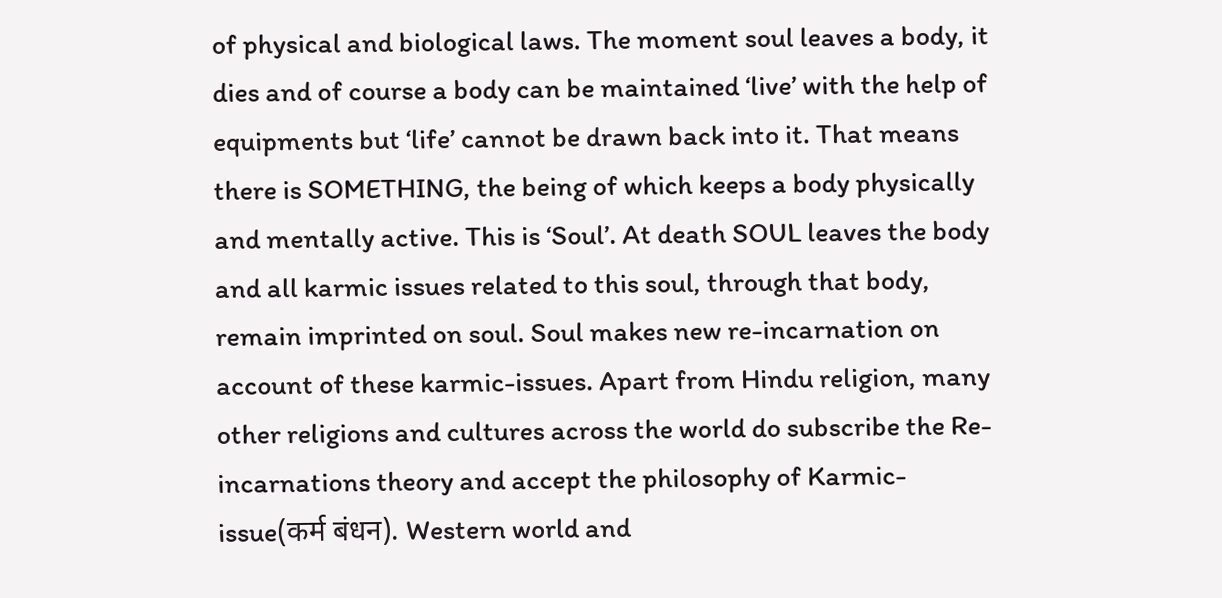of physical and biological laws. The moment soul leaves a body, it dies and of course a body can be maintained ‘live’ with the help of equipments but ‘life’ cannot be drawn back into it. That means there is SOMETHING, the being of which keeps a body physically and mentally active. This is ‘Soul’. At death SOUL leaves the body and all karmic issues related to this soul, through that body, remain imprinted on soul. Soul makes new re-incarnation on account of these karmic-issues. Apart from Hindu religion, many other religions and cultures across the world do subscribe the Re-incarnations theory and accept the philosophy of Karmic-issue(कर्म बंधन). Western world and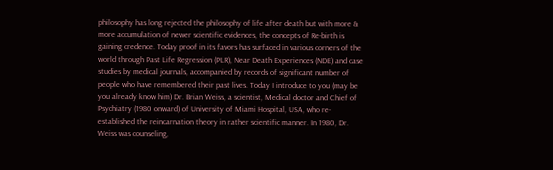philosophy has long rejected the philosophy of life after death but with more & more accumulation of newer scientific evidences, the concepts of Re-birth is gaining credence. Today proof in its favors has surfaced in various corners of the world through Past Life Regression (PLR), Near Death Experiences (NDE) and case studies by medical journals, accompanied by records of significant number of people who have remembered their past lives. Today I introduce to you (may be you already know him) Dr. Brian Weiss, a scientist, Medical doctor and Chief of Psychiatry (1980 onward) of University of Miami Hospital, USA, who re-established the reincarnation theory in rather scientific manner. In 1980, Dr. Weiss was counseling,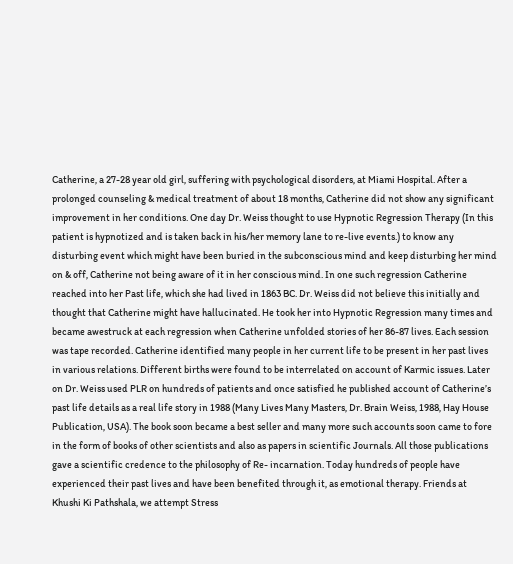Catherine, a 27-28 year old girl, suffering with psychological disorders, at Miami Hospital. After a prolonged counseling & medical treatment of about 18 months, Catherine did not show any significant improvement in her conditions. One day Dr. Weiss thought to use Hypnotic Regression Therapy (In this patient is hypnotized and is taken back in his/her memory lane to re-live events.) to know any disturbing event which might have been buried in the subconscious mind and keep disturbing her mind on & off, Catherine not being aware of it in her conscious mind. In one such regression Catherine reached into her Past life, which she had lived in 1863 BC. Dr. Weiss did not believe this initially and thought that Catherine might have hallucinated. He took her into Hypnotic Regression many times and became awestruck at each regression when Catherine unfolded stories of her 86-87 lives. Each session was tape recorded. Catherine identified many people in her current life to be present in her past lives in various relations. Different births were found to be interrelated on account of Karmic issues. Later on Dr. Weiss used PLR on hundreds of patients and once satisfied he published account of Catherine’s past life details as a real life story in 1988 (Many Lives Many Masters, Dr. Brain Weiss, 1988, Hay House Publication, USA). The book soon became a best seller and many more such accounts soon came to fore in the form of books of other scientists and also as papers in scientific Journals. All those publications gave a scientific credence to the philosophy of Re- incarnation. Today hundreds of people have experienced their past lives and have been benefited through it, as emotional therapy. Friends at Khushi Ki Pathshala, we attempt Stress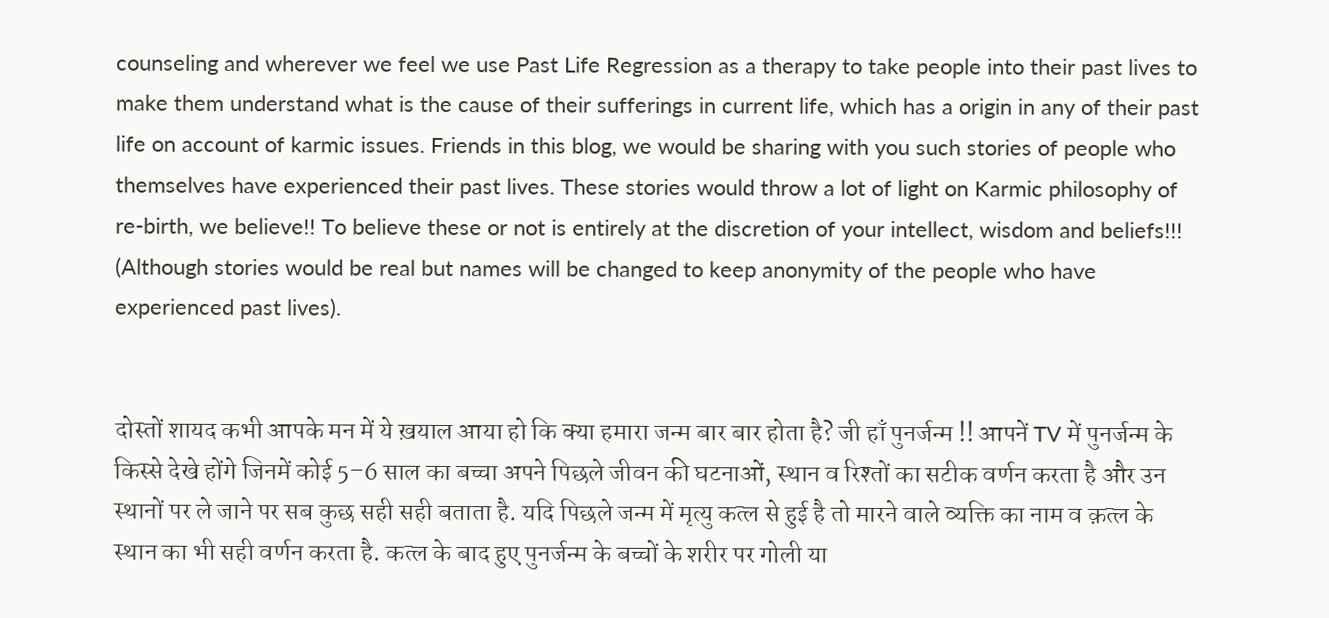counseling and wherever we feel we use Past Life Regression as a therapy to take people into their past lives to make them understand what is the cause of their sufferings in current life, which has a origin in any of their past life on account of karmic issues. Friends in this blog, we would be sharing with you such stories of people who themselves have experienced their past lives. These stories would throw a lot of light on Karmic philosophy of re-birth, we believe!! To believe these or not is entirely at the discretion of your intellect, wisdom and beliefs!!! (Although stories would be real but names will be changed to keep anonymity of the people who have experienced past lives).


दोस्तों शायद कभी आपके मन में ये ख़याल आया हो कि क्या हमारा जन्म बार बार होता है? जी हाँ पुनर्जन्म !! आपनें TV में पुनर्जन्म के किस्से देखे होंगे जिनमें कोई 5–6 साल का बच्चा अपने पिछले जीवन की घटनाओं, स्थान व रिश्तों का सटीक वर्णन करता है और उन स्थानों पर ले जाने पर सब कुछ सही सही बताता है. यदि पिछले जन्म में मृत्यु कत्ल से हुई है तो मारने वाले व्यक्ति का नाम व क़त्ल के स्थान का भी सही वर्णन करता है. कत्ल के बाद हुए पुनर्जन्म के बच्चों के शरीर पर गोली या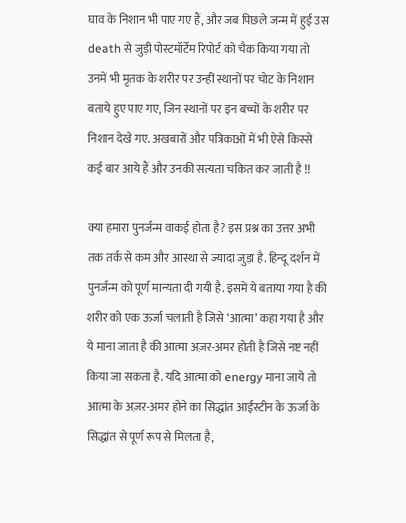घाव के निशान भी पाए गए हैं, और जब पिछले जन्म में हुई उस death से जुड़ी पोस्टमॉर्टेम रिपोर्ट को चैक किया गया तो उनमें भी मृतक के शरीर पर उन्हीं स्थानों पर चोट के निशान बताये हुए पाए गए, जिन स्थानों पर इन बच्चों के शरीर पर निशान देखे गए. अखबारों और पत्रिकाओं में भी ऐसे किस्से कई बार आये हैं और उनकी सत्यता चकित कर जाती है !!

क्या हमारा पुनर्जन्म वाकई होता है? इस प्रश्न का उत्तर अभी तक तर्क से कम और आस्था से ज्यादा जुड़ा है. हिन्दू दर्शन में पुनर्जन्म को पूर्ण मान्यता दी गयी है. इसमें ये बताया गया है की शरीर को एक ऊर्जा चलाती है जिसे ‘आत्मा’ कहा गया है और ये माना जाता है की आत्मा अज़र-अमर होती है जिसे नष्ट नहीं किया जा सकता है. यदि आत्मा को energy माना जाये तो आत्मा के अज़र-अमर होने का सिद्धांत आईंस्टीन के ऊर्जा के सिद्धांत से पूर्ण रूप से मिलता है,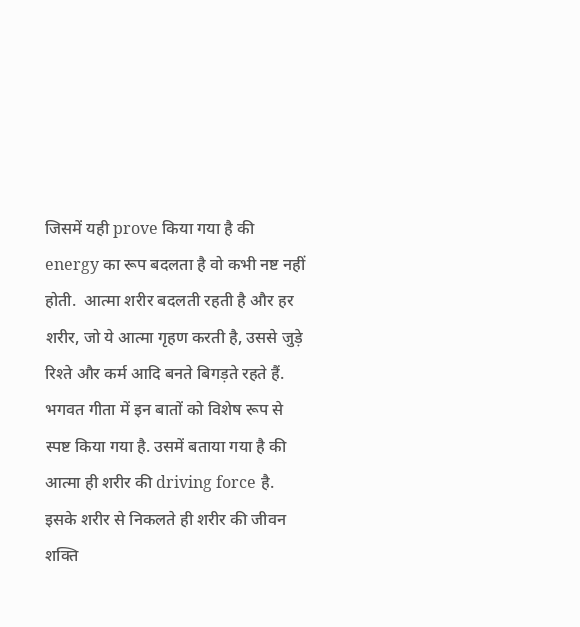जिसमें यही prove किया गया है की energy का रूप बदलता है वो कभी नष्ट नहीं होती.  आत्मा शरीर बदलती रहती है और हर शरीर, जो ये आत्मा गृहण करती है, उससे जुड़े रिश्ते और कर्म आदि बनते बिगड़ते रहते हैं. भगवत गीता में इन बातों को विशेष रूप से स्पष्ट किया गया है. उसमें बताया गया है की आत्मा ही शरीर की driving force है. इसके शरीर से निकलते ही शरीर की जीवन शक्ति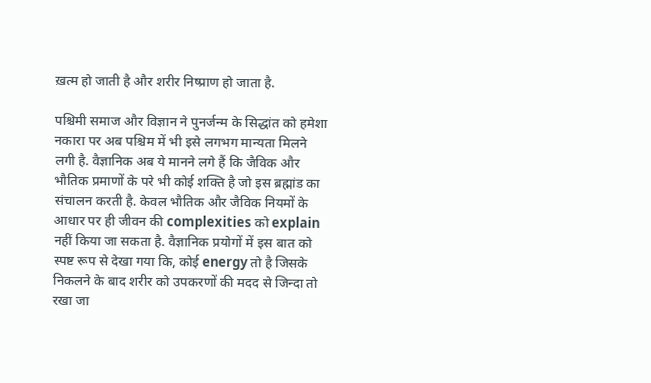ख़त्म हो जाती है और शरीर निष्प्राण हो जाता है.

पश्चिमी समाज और विज्ञान ने पुनर्जन्म के सिद्धांत को हमेशा नकारा पर अब पश्चिम में भी इसे लगभग मान्यता मिलने लगी है. वैज्ञानिक अब ये मानने लगे हैं कि जैविक और भौतिक प्रमाणों के परे भी कोई शक्ति है जो इस ब्रह्मांड का संचालन करती है. केवल भौतिक और जैविक नियमों के आधार पर ही जीवन की complexities को explain नहीं किया जा सकता है. वैज्ञानिक प्रयोगों में इस बात को स्पष्ट रूप से देखा गया कि, कोई energy तो है जिसके निकलने के बाद शरीर को उपकरणों की मदद से जिन्दा तो रखा जा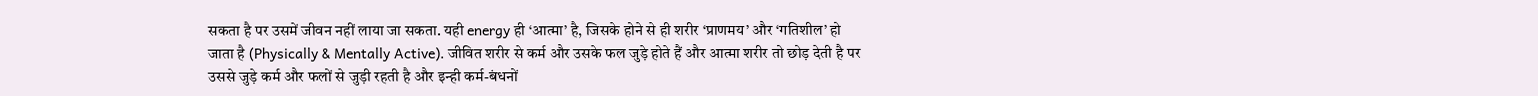सकता है पर उसमें जीवन नहीं लाया जा सकता. यही energy ही ‘आत्मा’ है, जिसके होने से ही शरीर ‘प्राणमय’ और ‘गतिशील’ हो जाता है (Physically & Mentally Active). जीवित शरीर से कर्म और उसके फल जुड़े होते हैं और आत्मा शरीर तो छोड़ देती है पर उससे जुड़े कर्म और फलों से जुड़ी रहती है और इन्ही कर्म-बंधनों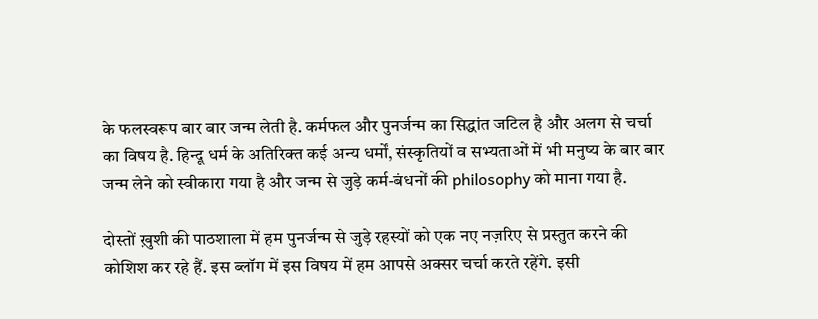के फलस्वरूप बार बार जन्म लेती है. कर्मफल और पुनर्जन्म का सिद्धांत जटिल है और अलग से चर्चा का विषय है. हिन्दू धर्म के अतिरिक्त कई अन्य धर्मों, संस्कृतियों व सभ्यताओं में भी मनुष्य के बार बार जन्म लेने को स्वीकारा गया है और जन्म से जुड़े कर्म-बंधनों की philosophy को माना गया है.

दोस्तों ख़ुशी की पाठशाला में हम पुनर्जन्म से जुड़े रहस्यों को एक नए नज़रिए से प्रस्तुत करने की कोशिश कर रहे हैं. इस ब्लॉग में इस विषय में हम आपसे अक्सर चर्चा करते रहेंगे. इसी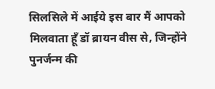सिलसिले में आईये इस बार मैं आपको मिलवाता हूँ डॉ ब्रायन वीस से, जिन्होंने पुनर्जन्म की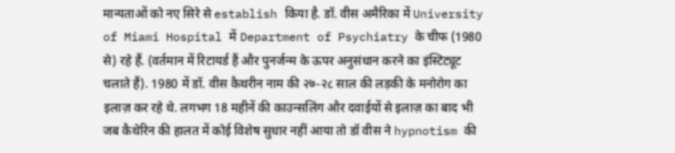मान्यताओं को नए सिरे से establish किया है. डॉ. वीस अमैरिका में University of Miami Hospital में Department of Psychiatry के चीफ (1980 से) रहे हैं. (वर्तमान में रिटायर्ड हैं और पुनर्जन्म के ऊपर अनुसंधान करने का इंस्टिट्यूट चलाते हैं). 1980 में डॉ. वीस कैथरीन नाम की २७-२८ साल की लड़की के मनोरोग का इलाज़ कर रहे थे. लगभग 18 महीनें की काउन्सलिंग और दवाईयों से इलाज़ का बाद भी जब कैथेरिन की हालत में कोई विशेष सुधार नहीं आया तो डॉ वीस ने hypnotism की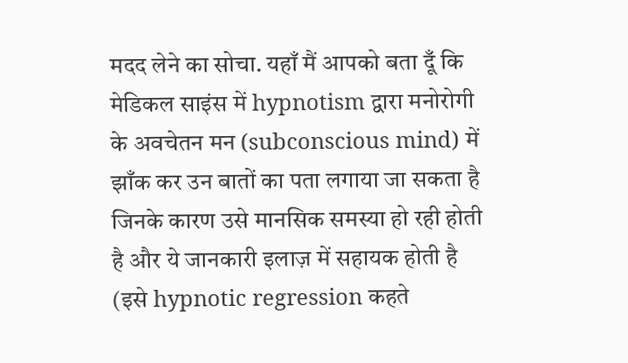मदद लेने का सोचा. यहाँ मैं आपको बता दूँ कि मेडिकल साइंस में hypnotism द्वारा मनोरोगी के अवचेतन मन (subconscious mind) में झाँक कर उन बातों का पता लगाया जा सकता है जिनके कारण उसे मानसिक समस्या हो रही होती है और ये जानकारी इलाज़ में सहायक होती है (इसे hypnotic regression कहते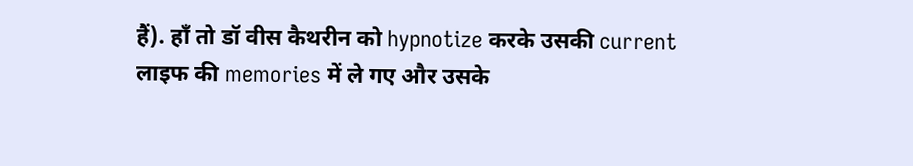हैं). हाँ तो डॉ वीस कैथरीन को hypnotize करके उसकी current लाइफ की memories में ले गए और उसके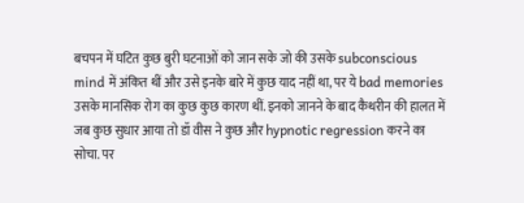बचपन में घटित कुछ बुरी घटनाओं को जान सके जो की उसके subconscious mind में अंकित थीं और उसे इनके बारे में कुछ याद नहीं था, पर ये bad memories उसके मानसिक रोग का कुछ कुछ कारण थीं. इनको जानने के बाद कैथरीन की हालत में जब कुछ सुधार आया तो डॉ वीस ने कुछ और hypnotic regression करने का सोचा. पर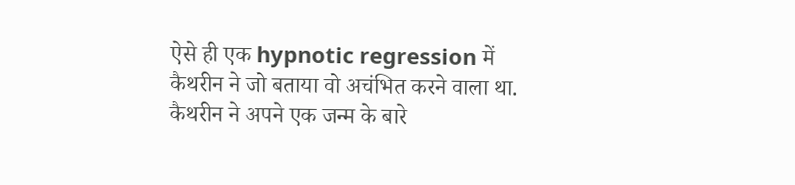ऐसे ही एक hypnotic regression में कैथरीन ने जो बताया वो अचंभित करने वाला था. कैथरीन ने अपने एक जन्म के बारे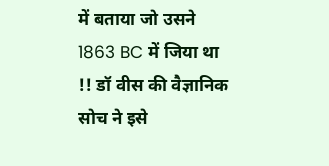में बताया जो उसने 1863 BC में जिया था !! डॉ वीस की वैज्ञानिक सोच ने इसे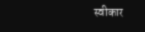स्वीकार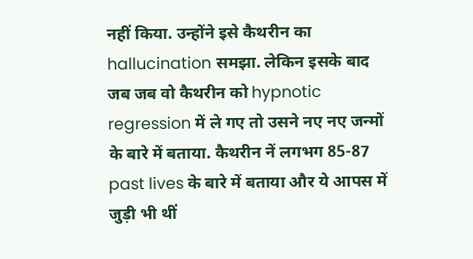नहीं किया. उन्होंने इसे कैथरीन का hallucination समझा. लेकिन इसके बाद जब जब वो कैथरीन को hypnotic regression में ले गए तो उसने नए नए जन्मों के बारे में बताया. कैथरीन नें लगभग 85-87 past lives के बारे में बताया और ये आपस में जुड़ी भी थीं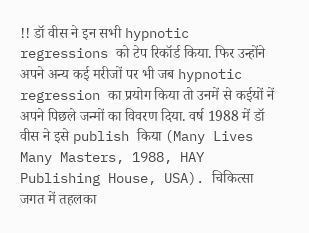!! डॉ वीस ने इन सभी hypnotic regressions को टेप रिकॉर्ड किया. फिर उन्होंने अपने अन्य कई मरीजों पर भी जब hypnotic regression का प्रयोग किया तो उनमें से कईयों नें अपने पिछले जन्मों का विवरण दिया. वर्ष 1988 में डॉ वीस ने इसे publish किया (Many Lives Many Masters, 1988, HAY Publishing House, USA). चिकित्सा जगत में तहलका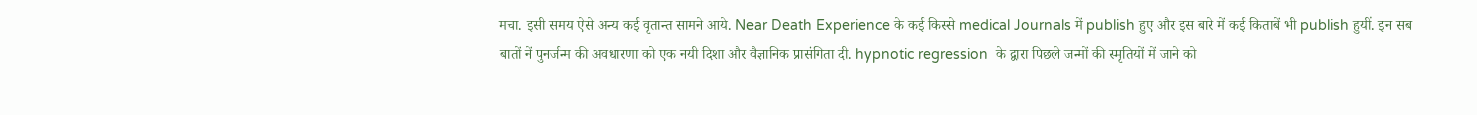मचा. इसी समय ऐसे अन्य कई वृतान्त सामने आये. Near Death Experience के कई किस्से medical Journals में publish हुए और इस बारे में कई किताबें भी publish हुयीं. इन सब बातों नें पुनर्जन्म की अवधारणा को एक नयी दिशा और वैज्ञानिक प्रासंगिता दी. hypnotic regression  के द्वारा पिछले जन्मों की स्मृतियों में जाने को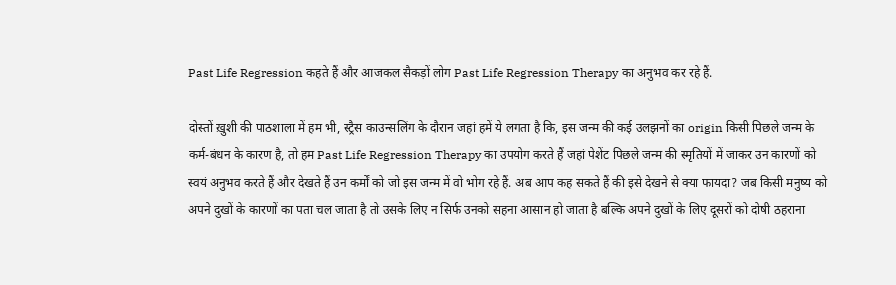Past Life Regression कहते हैं और आजकल सैकड़ों लोग Past Life Regression Therapy का अनुभव कर रहे हैं.

दोस्तों ख़ुशी की पाठशाला में हम भी, स्ट्रैस काउन्सलिंग के दौरान जहां हमें ये लगता है कि, इस जन्म की कई उलझनों का origin किसी पिछले जन्म के कर्म-बंधन के कारण है, तो हम Past Life Regression Therapy का उपयोग करते हैं जहां पेशेंट पिछले जन्म की स्मृतियों में जाकर उन कारणों को स्वयं अनुभव करते हैं और देखते हैं उन कर्मों को जो इस जन्म में वो भोग रहे हैं. अब आप कह सकते हैं की इसे देखने से क्या फायदा? जब किसी मनुष्य को अपने दुखों के कारणों का पता चल जाता है तो उसके लिए न सिर्फ उनको सहना आसान हो जाता है बल्कि अपने दुखों के लिए दूसरों को दोषी ठहराना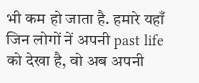भी कम हो जाता है. हमारे यहाँ जिन लोगों नें अपनी past life को देखा है, वो अब अपनी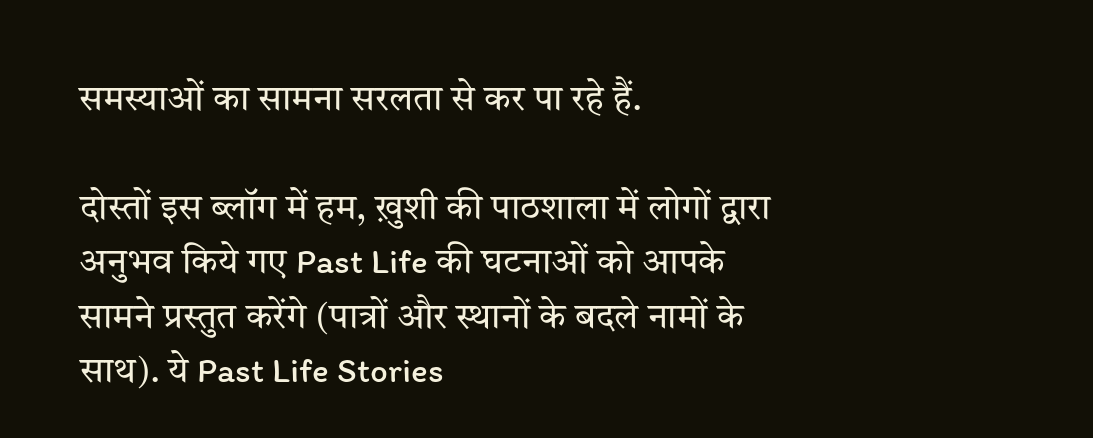समस्याओं का सामना सरलता से कर पा रहे हैं.

दोस्तों इस ब्लॉग में हम, ख़ुशी की पाठशाला में लोगों द्वारा अनुभव किये गए Past Life की घटनाओं को आपके सामने प्रस्तुत करेंगे (पात्रों और स्थानों के बदले नामों के साथ). ये Past Life Stories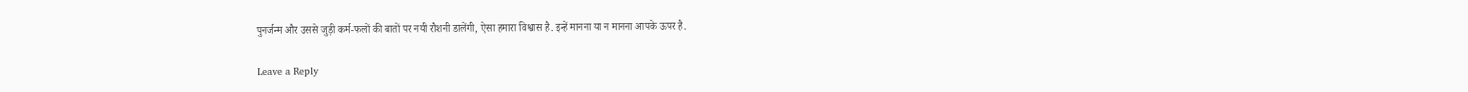पुनर्जन्म और उससे जुड़ी कर्म-फलों की बातों पर नयी रौशनी डालेंगी, ऐसा हमारा विश्वास है. इन्हें मानना या न मानना आपके ऊपर है.

Leave a Reply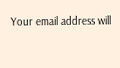Your email address will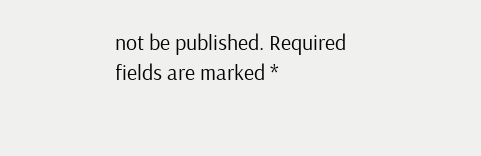not be published. Required fields are marked *